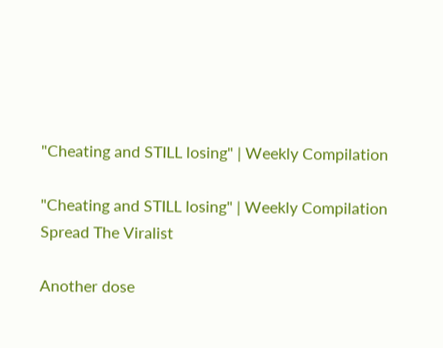"Cheating and STILL losing" | Weekly Compilation

"Cheating and STILL losing" | Weekly Compilation
Spread The Viralist

Another dose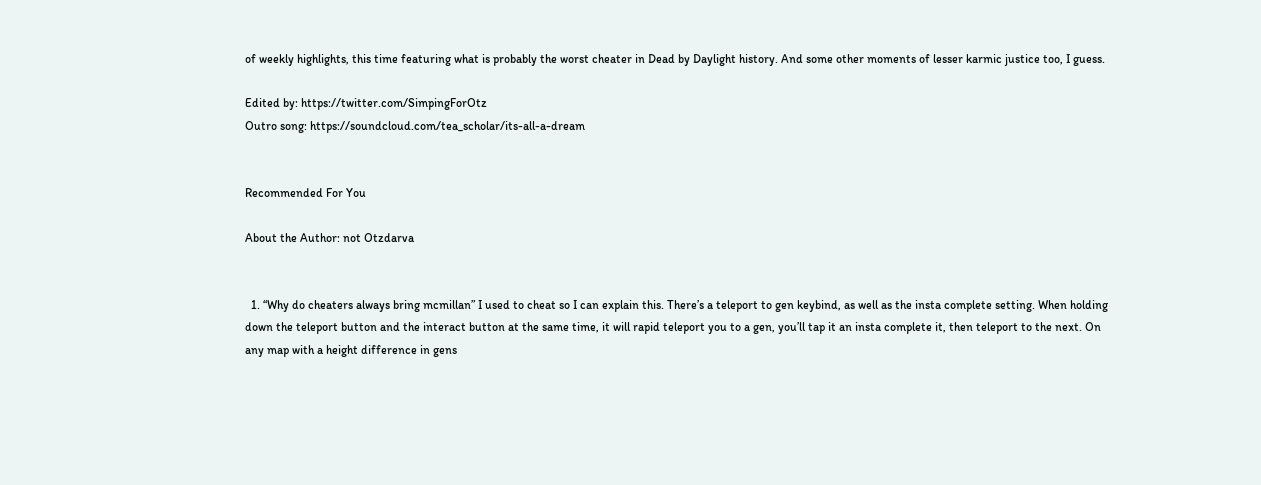of weekly highlights, this time featuring what is probably the worst cheater in Dead by Daylight history. And some other moments of lesser karmic justice too, I guess.

Edited by: https://twitter.com/SimpingForOtz
Outro song: https://soundcloud.com/tea_scholar/its-all-a-dream


Recommended For You

About the Author: not Otzdarva


  1. “Why do cheaters always bring mcmillan” I used to cheat so I can explain this. There’s a teleport to gen keybind, as well as the insta complete setting. When holding down the teleport button and the interact button at the same time, it will rapid teleport you to a gen, you’ll tap it an insta complete it, then teleport to the next. On any map with a height difference in gens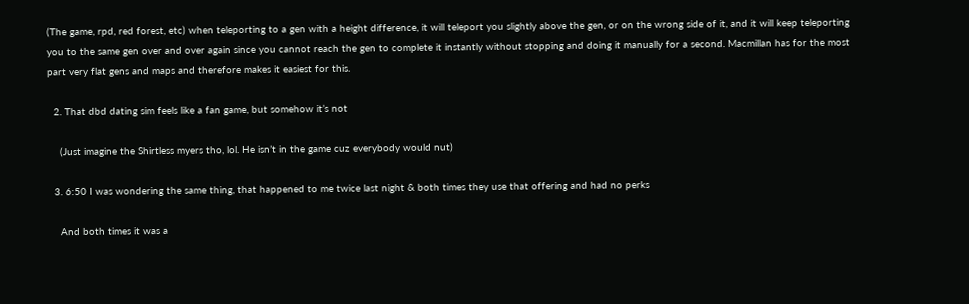(The game, rpd, red forest, etc) when teleporting to a gen with a height difference, it will teleport you slightly above the gen, or on the wrong side of it, and it will keep teleporting you to the same gen over and over again since you cannot reach the gen to complete it instantly without stopping and doing it manually for a second. Macmillan has for the most part very flat gens and maps and therefore makes it easiest for this.

  2. That dbd dating sim feels like a fan game, but somehow it’s not

    (Just imagine the Shirtless myers tho, lol. He isn’t in the game cuz everybody would nut)

  3. 6:50 I was wondering the same thing, that happened to me twice last night & both times they use that offering and had no perks

    And both times it was a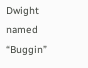Dwight named “Buggin”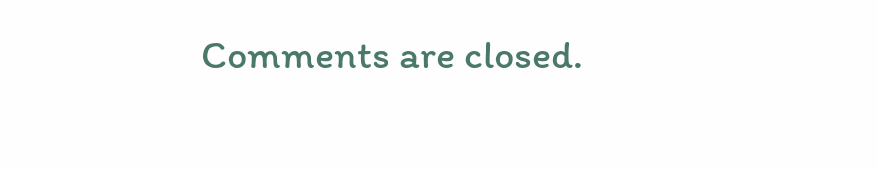Comments are closed.